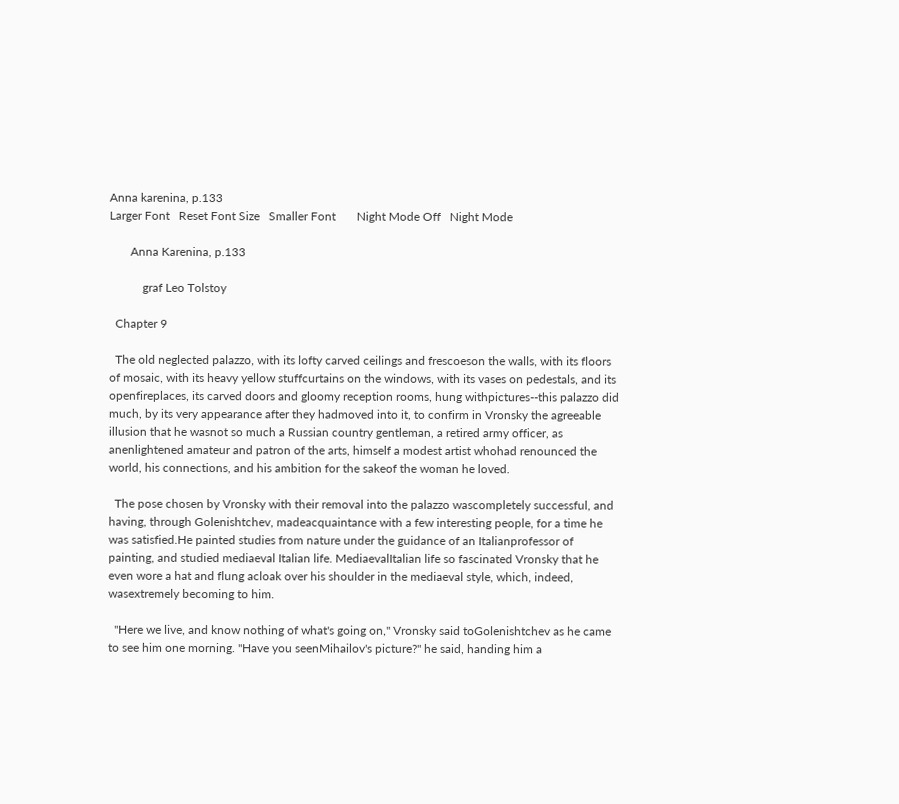Anna karenina, p.133
Larger Font   Reset Font Size   Smaller Font       Night Mode Off   Night Mode

       Anna Karenina, p.133

           graf Leo Tolstoy

  Chapter 9

  The old neglected palazzo, with its lofty carved ceilings and frescoeson the walls, with its floors of mosaic, with its heavy yellow stuffcurtains on the windows, with its vases on pedestals, and its openfireplaces, its carved doors and gloomy reception rooms, hung withpictures--this palazzo did much, by its very appearance after they hadmoved into it, to confirm in Vronsky the agreeable illusion that he wasnot so much a Russian country gentleman, a retired army officer, as anenlightened amateur and patron of the arts, himself a modest artist whohad renounced the world, his connections, and his ambition for the sakeof the woman he loved.

  The pose chosen by Vronsky with their removal into the palazzo wascompletely successful, and having, through Golenishtchev, madeacquaintance with a few interesting people, for a time he was satisfied.He painted studies from nature under the guidance of an Italianprofessor of painting, and studied mediaeval Italian life. MediaevalItalian life so fascinated Vronsky that he even wore a hat and flung acloak over his shoulder in the mediaeval style, which, indeed, wasextremely becoming to him.

  "Here we live, and know nothing of what's going on," Vronsky said toGolenishtchev as he came to see him one morning. "Have you seenMihailov's picture?" he said, handing him a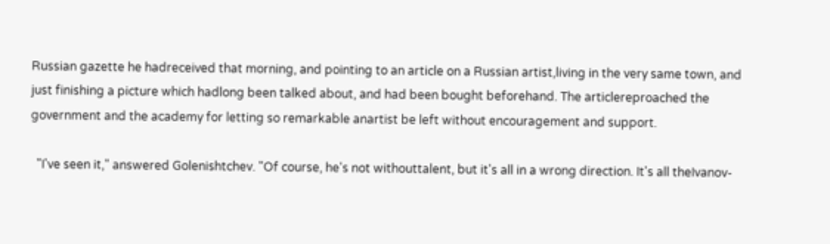Russian gazette he hadreceived that morning, and pointing to an article on a Russian artist,living in the very same town, and just finishing a picture which hadlong been talked about, and had been bought beforehand. The articlereproached the government and the academy for letting so remarkable anartist be left without encouragement and support.

  "I've seen it," answered Golenishtchev. "Of course, he's not withouttalent, but it's all in a wrong direction. It's all theIvanov-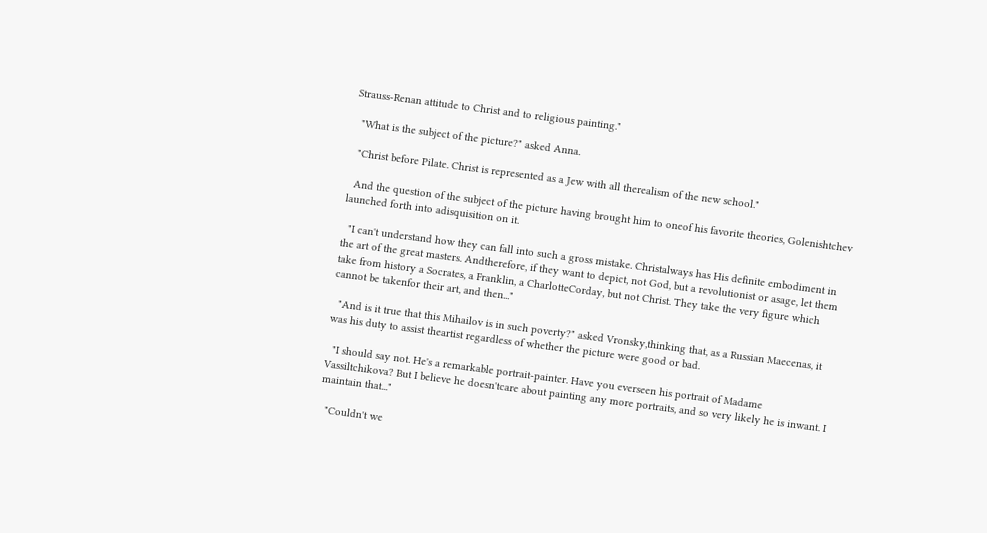Strauss-Renan attitude to Christ and to religious painting."

  "What is the subject of the picture?" asked Anna.

  "Christ before Pilate. Christ is represented as a Jew with all therealism of the new school."

  And the question of the subject of the picture having brought him to oneof his favorite theories, Golenishtchev launched forth into adisquisition on it.

  "I can't understand how they can fall into such a gross mistake. Christalways has His definite embodiment in the art of the great masters. Andtherefore, if they want to depict, not God, but a revolutionist or asage, let them take from history a Socrates, a Franklin, a CharlotteCorday, but not Christ. They take the very figure which cannot be takenfor their art, and then..."

  "And is it true that this Mihailov is in such poverty?" asked Vronsky,thinking that, as a Russian Maecenas, it was his duty to assist theartist regardless of whether the picture were good or bad.

  "I should say not. He's a remarkable portrait-painter. Have you everseen his portrait of Madame Vassiltchikova? But I believe he doesn'tcare about painting any more portraits, and so very likely he is inwant. I maintain that..."

  "Couldn't we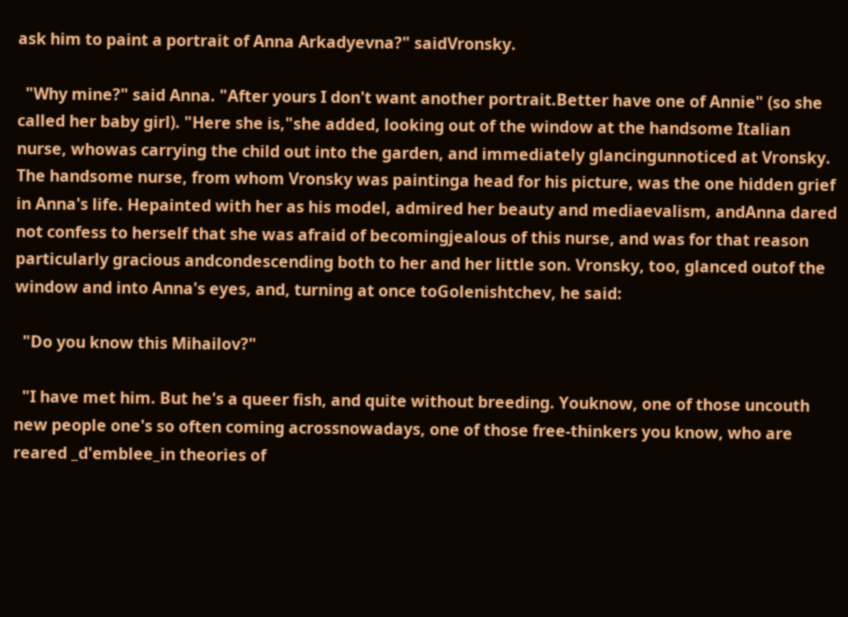ask him to paint a portrait of Anna Arkadyevna?" saidVronsky.

  "Why mine?" said Anna. "After yours I don't want another portrait.Better have one of Annie" (so she called her baby girl). "Here she is,"she added, looking out of the window at the handsome Italian nurse, whowas carrying the child out into the garden, and immediately glancingunnoticed at Vronsky. The handsome nurse, from whom Vronsky was paintinga head for his picture, was the one hidden grief in Anna's life. Hepainted with her as his model, admired her beauty and mediaevalism, andAnna dared not confess to herself that she was afraid of becomingjealous of this nurse, and was for that reason particularly gracious andcondescending both to her and her little son. Vronsky, too, glanced outof the window and into Anna's eyes, and, turning at once toGolenishtchev, he said:

  "Do you know this Mihailov?"

  "I have met him. But he's a queer fish, and quite without breeding. Youknow, one of those uncouth new people one's so often coming acrossnowadays, one of those free-thinkers you know, who are reared _d'emblee_in theories of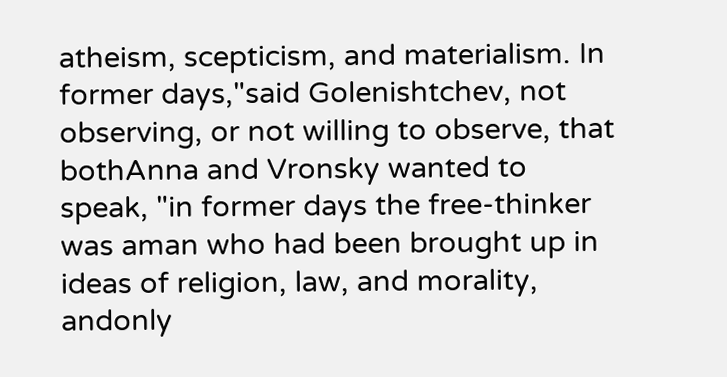atheism, scepticism, and materialism. In former days,"said Golenishtchev, not observing, or not willing to observe, that bothAnna and Vronsky wanted to speak, "in former days the free-thinker was aman who had been brought up in ideas of religion, law, and morality, andonly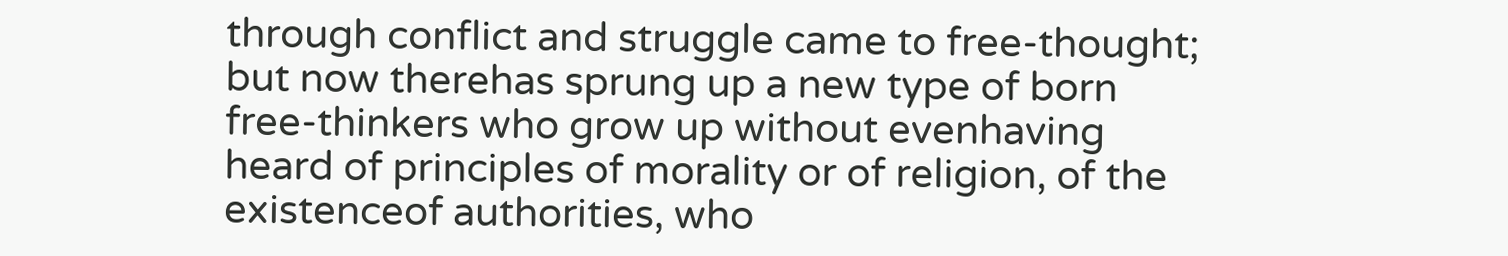through conflict and struggle came to free-thought; but now therehas sprung up a new type of born free-thinkers who grow up without evenhaving heard of principles of morality or of religion, of the existenceof authorities, who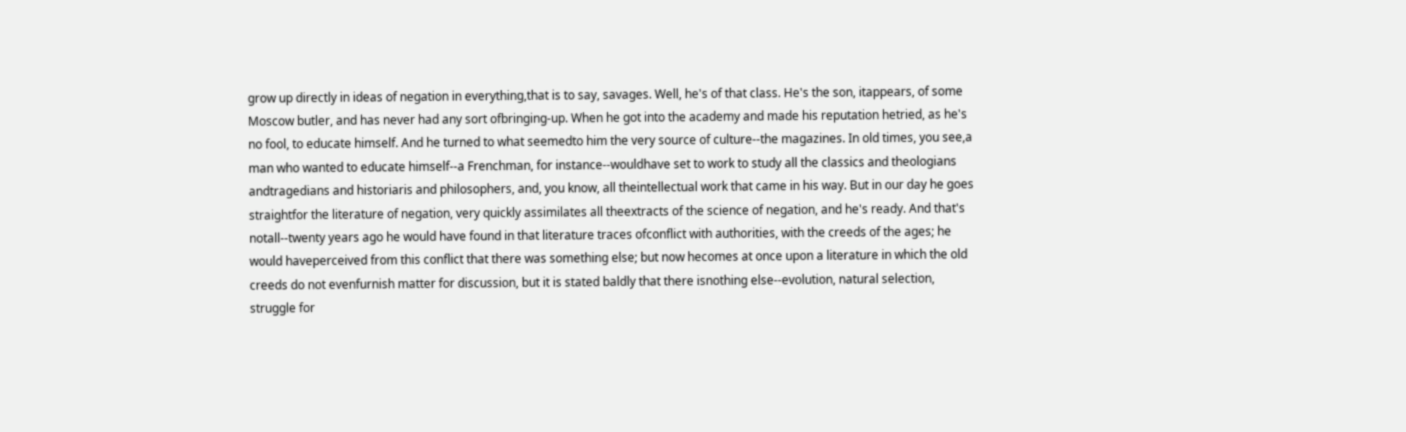grow up directly in ideas of negation in everything,that is to say, savages. Well, he's of that class. He's the son, itappears, of some Moscow butler, and has never had any sort ofbringing-up. When he got into the academy and made his reputation hetried, as he's no fool, to educate himself. And he turned to what seemedto him the very source of culture--the magazines. In old times, you see,a man who wanted to educate himself--a Frenchman, for instance--wouldhave set to work to study all the classics and theologians andtragedians and historiaris and philosophers, and, you know, all theintellectual work that came in his way. But in our day he goes straightfor the literature of negation, very quickly assimilates all theextracts of the science of negation, and he's ready. And that's notall--twenty years ago he would have found in that literature traces ofconflict with authorities, with the creeds of the ages; he would haveperceived from this conflict that there was something else; but now hecomes at once upon a literature in which the old creeds do not evenfurnish matter for discussion, but it is stated baldly that there isnothing else--evolution, natural selection, struggle for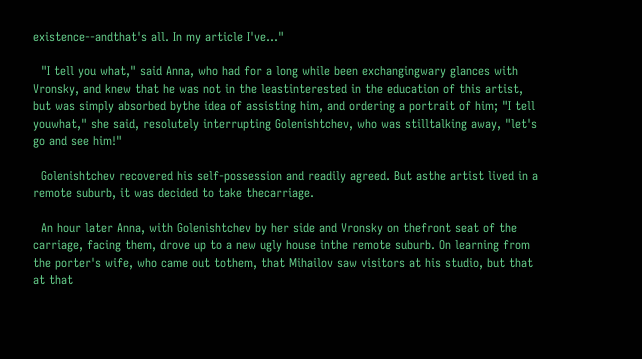existence--andthat's all. In my article I've..."

  "I tell you what," said Anna, who had for a long while been exchangingwary glances with Vronsky, and knew that he was not in the leastinterested in the education of this artist, but was simply absorbed bythe idea of assisting him, and ordering a portrait of him; "I tell youwhat," she said, resolutely interrupting Golenishtchev, who was stilltalking away, "let's go and see him!"

  Golenishtchev recovered his self-possession and readily agreed. But asthe artist lived in a remote suburb, it was decided to take thecarriage.

  An hour later Anna, with Golenishtchev by her side and Vronsky on thefront seat of the carriage, facing them, drove up to a new ugly house inthe remote suburb. On learning from the porter's wife, who came out tothem, that Mihailov saw visitors at his studio, but that at that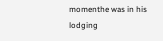momenthe was in his lodging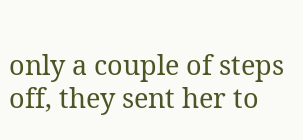only a couple of steps off, they sent her to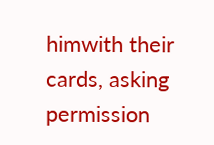himwith their cards, asking permission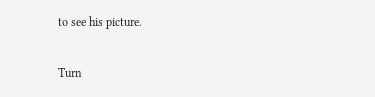to see his picture.

Turn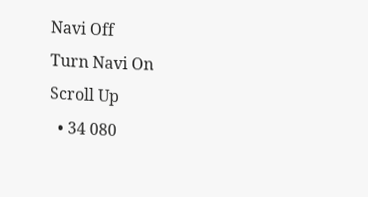Navi Off
Turn Navi On
Scroll Up
  • 34 080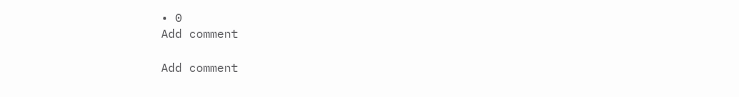• 0
Add comment

Add comment